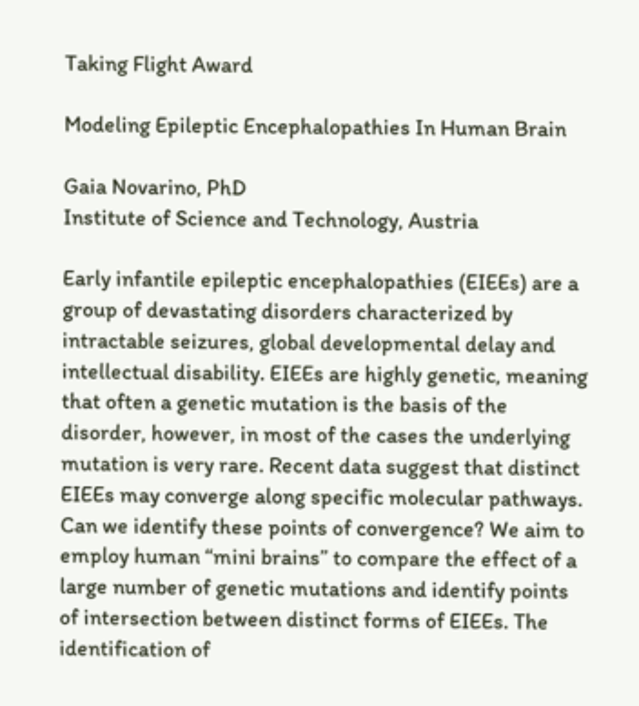Taking Flight Award

Modeling Epileptic Encephalopathies In Human Brain

Gaia Novarino, PhD
Institute of Science and Technology, Austria

Early infantile epileptic encephalopathies (EIEEs) are a group of devastating disorders characterized by intractable seizures, global developmental delay and intellectual disability. EIEEs are highly genetic, meaning that often a genetic mutation is the basis of the disorder, however, in most of the cases the underlying mutation is very rare. Recent data suggest that distinct EIEEs may converge along specific molecular pathways. Can we identify these points of convergence? We aim to employ human “mini brains” to compare the effect of a large number of genetic mutations and identify points of intersection between distinct forms of EIEEs. The identification of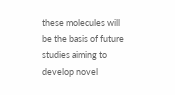these molecules will be the basis of future studies aiming to develop novel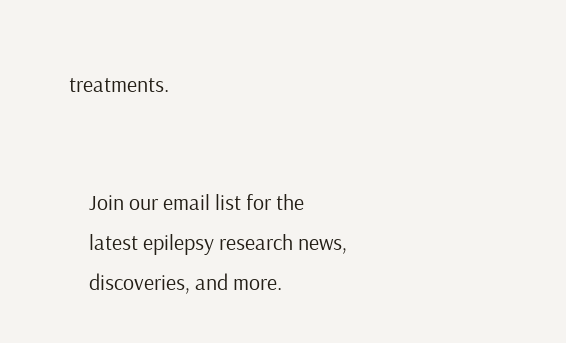treatments.


    Join our email list for the
    latest epilepsy research news,
    discoveries, and more.